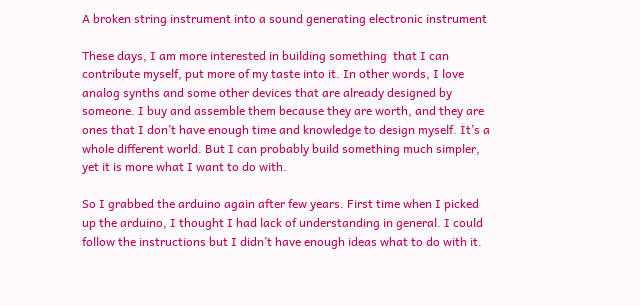A broken string instrument into a sound generating electronic instrument

These days, I am more interested in building something  that I can contribute myself, put more of my taste into it. In other words, I love analog synths and some other devices that are already designed by someone. I buy and assemble them because they are worth, and they are ones that I don’t have enough time and knowledge to design myself. It’s a whole different world. But I can probably build something much simpler, yet it is more what I want to do with.

So I grabbed the arduino again after few years. First time when I picked up the arduino, I thought I had lack of understanding in general. I could follow the instructions but I didn’t have enough ideas what to do with it.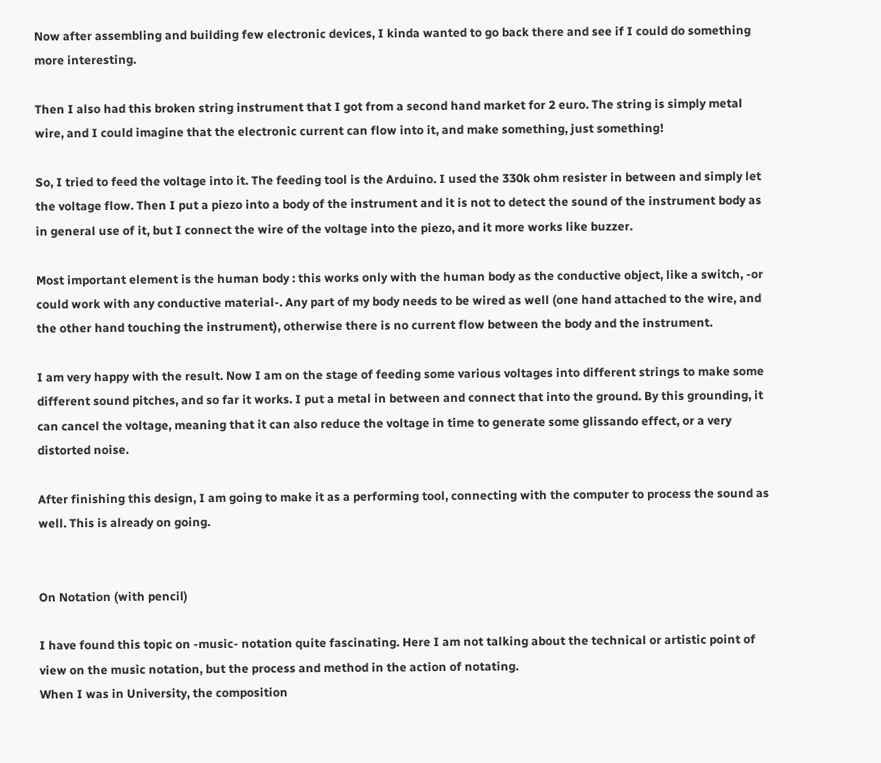Now after assembling and building few electronic devices, I kinda wanted to go back there and see if I could do something more interesting.

Then I also had this broken string instrument that I got from a second hand market for 2 euro. The string is simply metal wire, and I could imagine that the electronic current can flow into it, and make something, just something!

So, I tried to feed the voltage into it. The feeding tool is the Arduino. I used the 330k ohm resister in between and simply let the voltage flow. Then I put a piezo into a body of the instrument and it is not to detect the sound of the instrument body as in general use of it, but I connect the wire of the voltage into the piezo, and it more works like buzzer.

Most important element is the human body : this works only with the human body as the conductive object, like a switch, -or could work with any conductive material-. Any part of my body needs to be wired as well (one hand attached to the wire, and the other hand touching the instrument), otherwise there is no current flow between the body and the instrument.

I am very happy with the result. Now I am on the stage of feeding some various voltages into different strings to make some different sound pitches, and so far it works. I put a metal in between and connect that into the ground. By this grounding, it can cancel the voltage, meaning that it can also reduce the voltage in time to generate some glissando effect, or a very distorted noise.

After finishing this design, I am going to make it as a performing tool, connecting with the computer to process the sound as well. This is already on going.


On Notation (with pencil)

I have found this topic on -music- notation quite fascinating. Here I am not talking about the technical or artistic point of view on the music notation, but the process and method in the action of notating.
When I was in University, the composition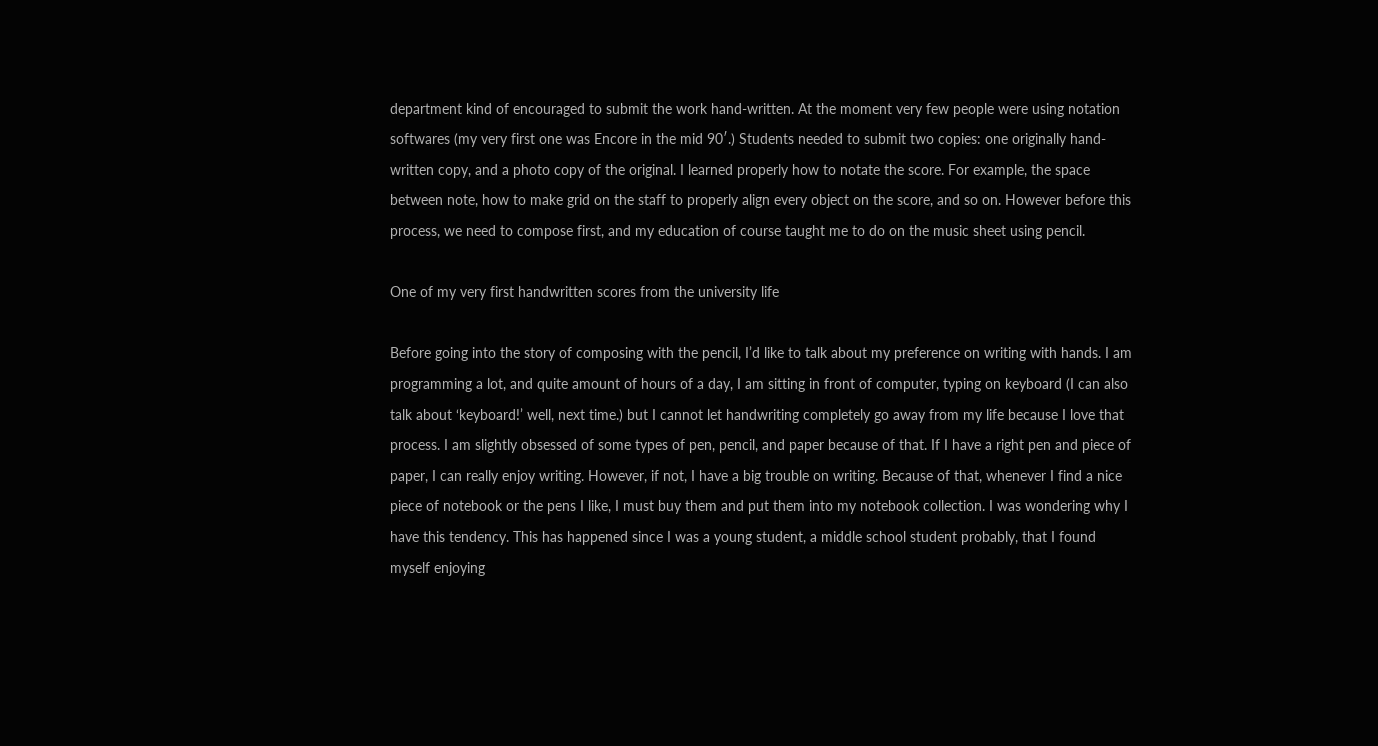department kind of encouraged to submit the work hand-written. At the moment very few people were using notation softwares (my very first one was Encore in the mid 90′.) Students needed to submit two copies: one originally hand-written copy, and a photo copy of the original. I learned properly how to notate the score. For example, the space between note, how to make grid on the staff to properly align every object on the score, and so on. However before this process, we need to compose first, and my education of course taught me to do on the music sheet using pencil.

One of my very first handwritten scores from the university life

Before going into the story of composing with the pencil, I’d like to talk about my preference on writing with hands. I am programming a lot, and quite amount of hours of a day, I am sitting in front of computer, typing on keyboard (I can also talk about ‘keyboard!’ well, next time.) but I cannot let handwriting completely go away from my life because I love that process. I am slightly obsessed of some types of pen, pencil, and paper because of that. If I have a right pen and piece of paper, I can really enjoy writing. However, if not, I have a big trouble on writing. Because of that, whenever I find a nice piece of notebook or the pens I like, I must buy them and put them into my notebook collection. I was wondering why I have this tendency. This has happened since I was a young student, a middle school student probably, that I found myself enjoying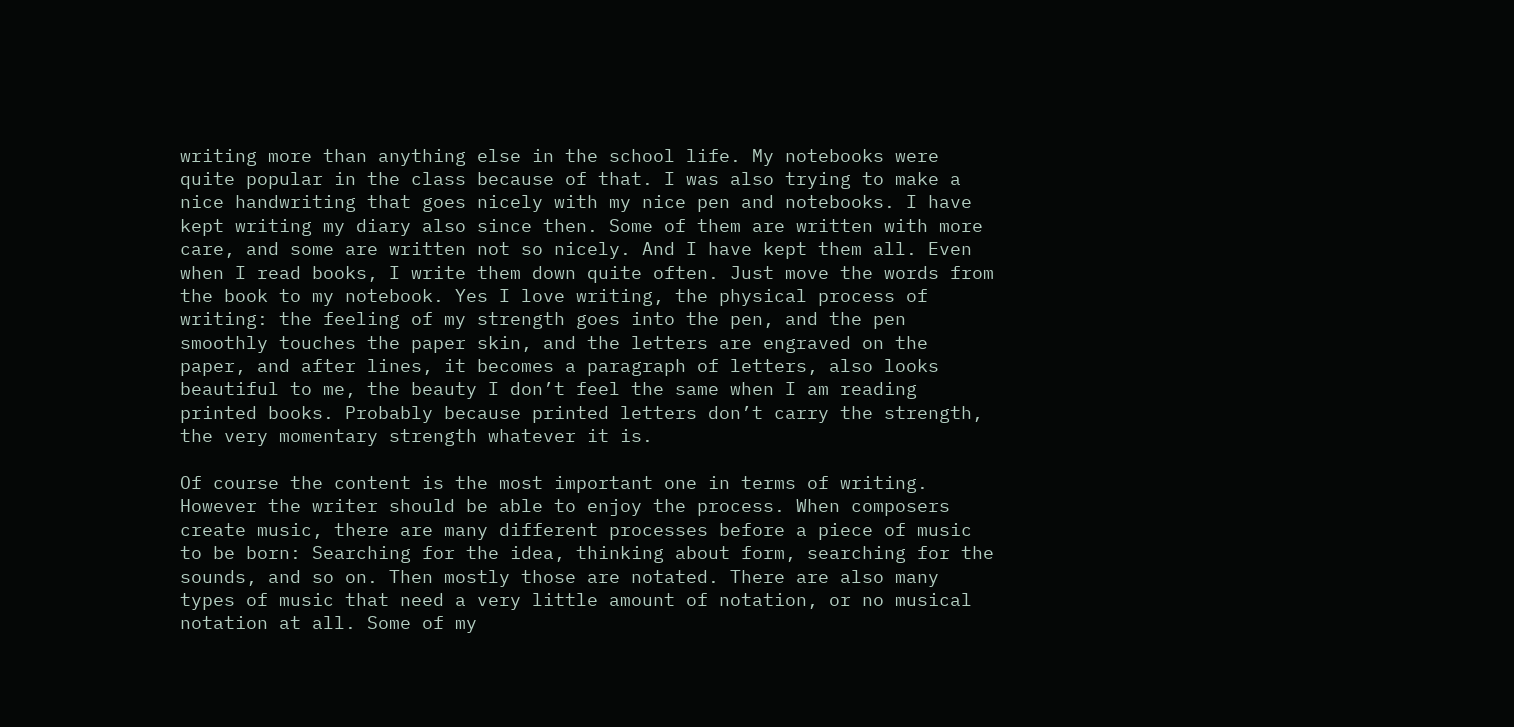writing more than anything else in the school life. My notebooks were quite popular in the class because of that. I was also trying to make a nice handwriting that goes nicely with my nice pen and notebooks. I have kept writing my diary also since then. Some of them are written with more care, and some are written not so nicely. And I have kept them all. Even when I read books, I write them down quite often. Just move the words from the book to my notebook. Yes I love writing, the physical process of writing: the feeling of my strength goes into the pen, and the pen smoothly touches the paper skin, and the letters are engraved on the paper, and after lines, it becomes a paragraph of letters, also looks beautiful to me, the beauty I don’t feel the same when I am reading printed books. Probably because printed letters don’t carry the strength, the very momentary strength whatever it is.

Of course the content is the most important one in terms of writing. However the writer should be able to enjoy the process. When composers create music, there are many different processes before a piece of music to be born: Searching for the idea, thinking about form, searching for the sounds, and so on. Then mostly those are notated. There are also many types of music that need a very little amount of notation, or no musical notation at all. Some of my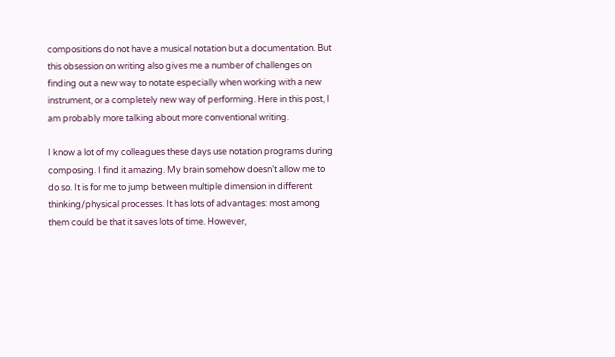compositions do not have a musical notation but a documentation. But this obsession on writing also gives me a number of challenges on finding out a new way to notate especially when working with a new instrument, or a completely new way of performing. Here in this post, I am probably more talking about more conventional writing.

I know a lot of my colleagues these days use notation programs during composing. I find it amazing. My brain somehow doesn’t allow me to do so. It is for me to jump between multiple dimension in different thinking/physical processes. It has lots of advantages: most among them could be that it saves lots of time. However,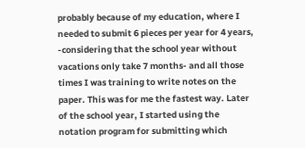probably because of my education, where I needed to submit 6 pieces per year for 4 years, -considering that the school year without vacations only take 7 months- and all those times I was training to write notes on the paper. This was for me the fastest way. Later of the school year, I started using the notation program for submitting which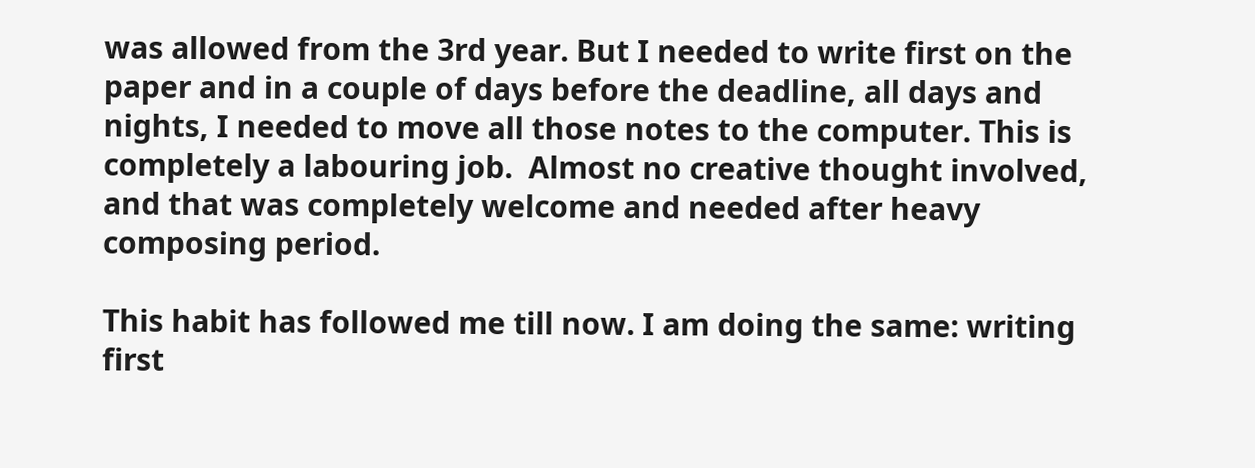was allowed from the 3rd year. But I needed to write first on the paper and in a couple of days before the deadline, all days and nights, I needed to move all those notes to the computer. This is completely a labouring job.  Almost no creative thought involved, and that was completely welcome and needed after heavy composing period.

This habit has followed me till now. I am doing the same: writing first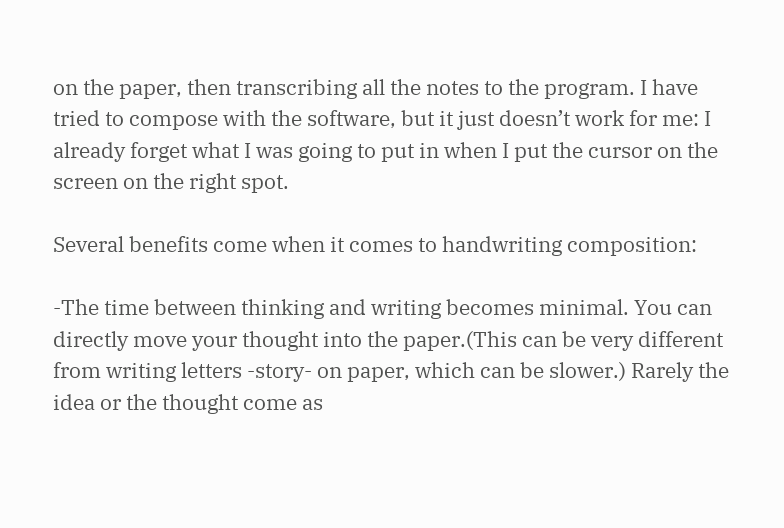on the paper, then transcribing all the notes to the program. I have tried to compose with the software, but it just doesn’t work for me: I already forget what I was going to put in when I put the cursor on the screen on the right spot.

Several benefits come when it comes to handwriting composition:

-The time between thinking and writing becomes minimal. You can directly move your thought into the paper.(This can be very different from writing letters -story- on paper, which can be slower.) Rarely the idea or the thought come as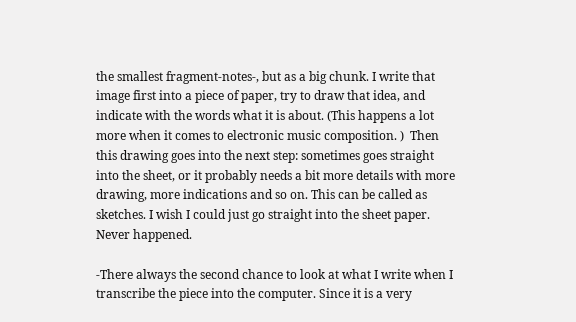the smallest fragment-notes-, but as a big chunk. I write that image first into a piece of paper, try to draw that idea, and indicate with the words what it is about. (This happens a lot more when it comes to electronic music composition. )  Then this drawing goes into the next step: sometimes goes straight into the sheet, or it probably needs a bit more details with more drawing, more indications and so on. This can be called as sketches. I wish I could just go straight into the sheet paper. Never happened.

-There always the second chance to look at what I write when I transcribe the piece into the computer. Since it is a very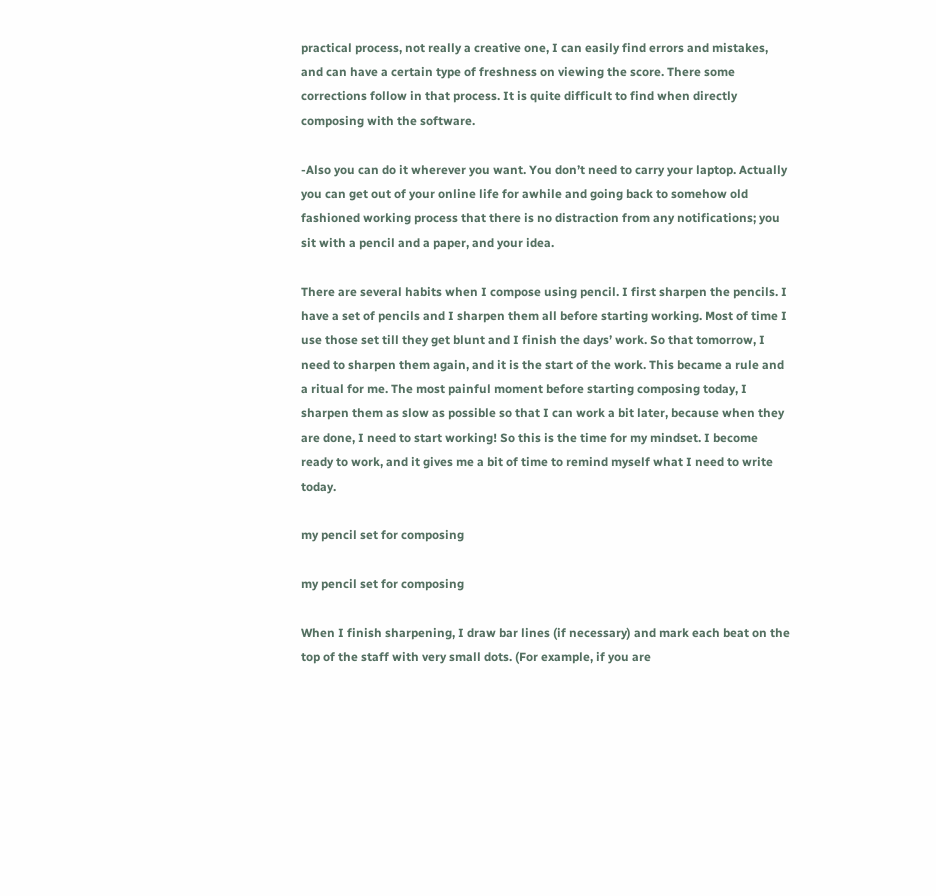practical process, not really a creative one, I can easily find errors and mistakes, and can have a certain type of freshness on viewing the score. There some corrections follow in that process. It is quite difficult to find when directly composing with the software.

-Also you can do it wherever you want. You don’t need to carry your laptop. Actually you can get out of your online life for awhile and going back to somehow old fashioned working process that there is no distraction from any notifications; you sit with a pencil and a paper, and your idea.

There are several habits when I compose using pencil. I first sharpen the pencils. I have a set of pencils and I sharpen them all before starting working. Most of time I use those set till they get blunt and I finish the days’ work. So that tomorrow, I need to sharpen them again, and it is the start of the work. This became a rule and a ritual for me. The most painful moment before starting composing today, I sharpen them as slow as possible so that I can work a bit later, because when they are done, I need to start working! So this is the time for my mindset. I become ready to work, and it gives me a bit of time to remind myself what I need to write today.

my pencil set for composing

my pencil set for composing

When I finish sharpening, I draw bar lines (if necessary) and mark each beat on the top of the staff with very small dots. (For example, if you are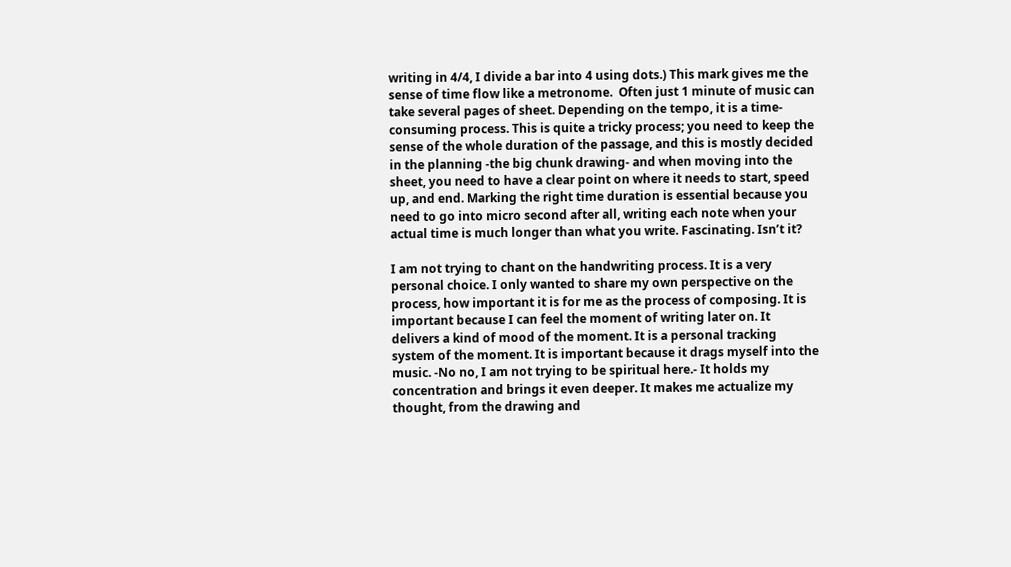writing in 4/4, I divide a bar into 4 using dots.) This mark gives me the sense of time flow like a metronome.  Often just 1 minute of music can take several pages of sheet. Depending on the tempo, it is a time-consuming process. This is quite a tricky process; you need to keep the sense of the whole duration of the passage, and this is mostly decided in the planning -the big chunk drawing- and when moving into the sheet, you need to have a clear point on where it needs to start, speed up, and end. Marking the right time duration is essential because you need to go into micro second after all, writing each note when your actual time is much longer than what you write. Fascinating. Isn’t it?

I am not trying to chant on the handwriting process. It is a very personal choice. I only wanted to share my own perspective on the process, how important it is for me as the process of composing. It is important because I can feel the moment of writing later on. It delivers a kind of mood of the moment. It is a personal tracking system of the moment. It is important because it drags myself into the music. -No no, I am not trying to be spiritual here.- It holds my concentration and brings it even deeper. It makes me actualize my thought, from the drawing and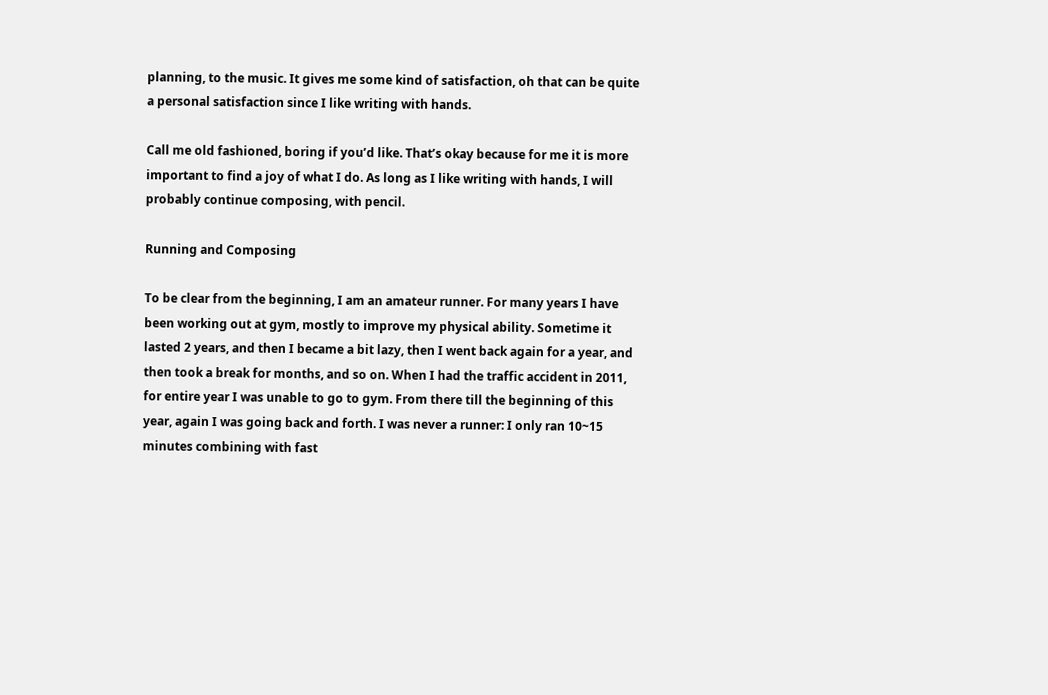planning, to the music. It gives me some kind of satisfaction, oh that can be quite a personal satisfaction since I like writing with hands.

Call me old fashioned, boring if you’d like. That’s okay because for me it is more important to find a joy of what I do. As long as I like writing with hands, I will probably continue composing, with pencil.

Running and Composing

To be clear from the beginning, I am an amateur runner. For many years I have been working out at gym, mostly to improve my physical ability. Sometime it lasted 2 years, and then I became a bit lazy, then I went back again for a year, and then took a break for months, and so on. When I had the traffic accident in 2011, for entire year I was unable to go to gym. From there till the beginning of this year, again I was going back and forth. I was never a runner: I only ran 10~15 minutes combining with fast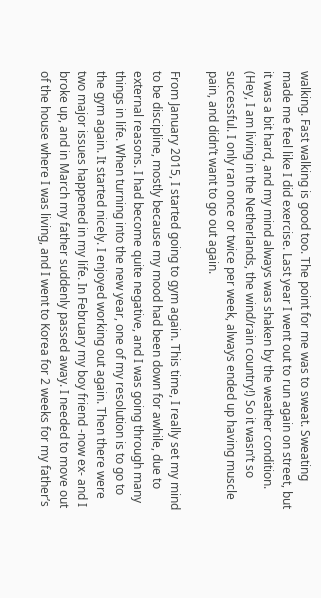walking. Fast walking is good too. The point for me was to sweat. Sweating made me feel like I did exercise. Last year I went out to run again on street, but it was a bit hard, and my mind always was shaken by the weather condition. (Hey, I am living in the Netherlands, the wind/rain country!) So it wasn’t so successful. I only ran once or twice per week, always ended up having muscle pain, and didn’t want to go out again.

From January 2015, I started going to gym again. This time, I really set my mind to be discipline, mostly because my mood had been down for awhile, due to external reasons. I had become quite negative, and I was going through many things in life. When turning into the new year, one of my resolution is to go to the gym again. It started nicely. I enjoyed working out again. Then there were two major issues happened in my life. In February my boy friend -now ex- and I broke up, and in March my father suddenly passed away. I needed to move out of the house where I was living, and I went to Korea for 2 weeks for my father’s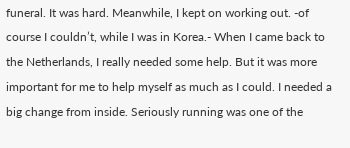funeral. It was hard. Meanwhile, I kept on working out. -of course I couldn’t, while I was in Korea.- When I came back to the Netherlands, I really needed some help. But it was more important for me to help myself as much as I could. I needed a big change from inside. Seriously running was one of the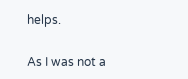helps.

As I was not a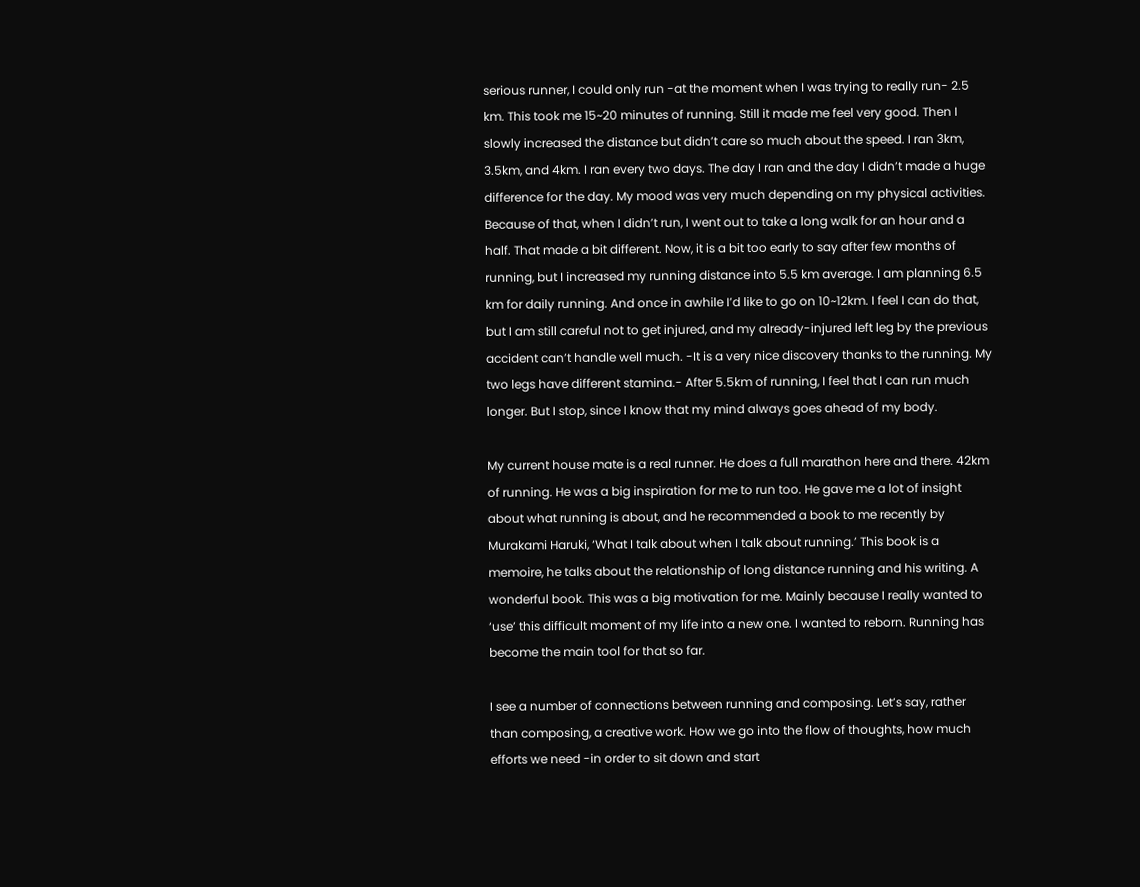serious runner, I could only run -at the moment when I was trying to really run- 2.5 km. This took me 15~20 minutes of running. Still it made me feel very good. Then I slowly increased the distance but didn’t care so much about the speed. I ran 3km, 3.5km, and 4km. I ran every two days. The day I ran and the day I didn’t made a huge difference for the day. My mood was very much depending on my physical activities. Because of that, when I didn’t run, I went out to take a long walk for an hour and a half. That made a bit different. Now, it is a bit too early to say after few months of running, but I increased my running distance into 5.5 km average. I am planning 6.5 km for daily running. And once in awhile I’d like to go on 10~12km. I feel I can do that, but I am still careful not to get injured, and my already-injured left leg by the previous accident can’t handle well much. -It is a very nice discovery thanks to the running. My two legs have different stamina.- After 5.5km of running, I feel that I can run much longer. But I stop, since I know that my mind always goes ahead of my body.

My current house mate is a real runner. He does a full marathon here and there. 42km of running. He was a big inspiration for me to run too. He gave me a lot of insight about what running is about, and he recommended a book to me recently by Murakami Haruki, ‘What I talk about when I talk about running.’ This book is a memoire, he talks about the relationship of long distance running and his writing. A wonderful book. This was a big motivation for me. Mainly because I really wanted to ‘use’ this difficult moment of my life into a new one. I wanted to reborn. Running has become the main tool for that so far.

I see a number of connections between running and composing. Let’s say, rather than composing, a creative work. How we go into the flow of thoughts, how much efforts we need -in order to sit down and start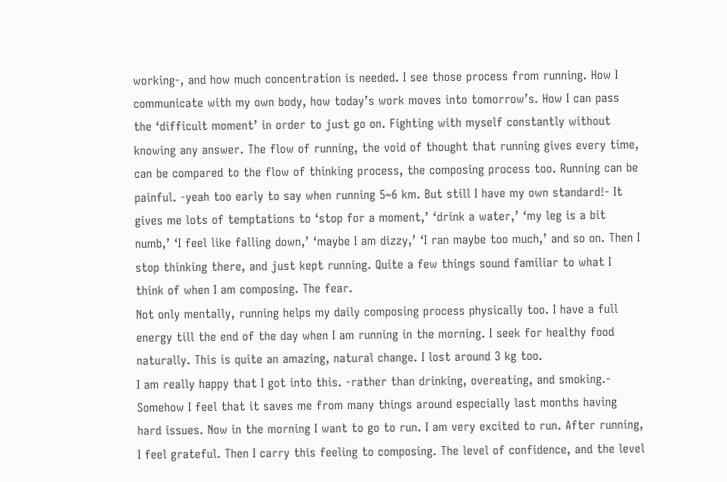working-, and how much concentration is needed. I see those process from running. How I communicate with my own body, how today’s work moves into tomorrow’s. How I can pass the ‘difficult moment’ in order to just go on. Fighting with myself constantly without knowing any answer. The flow of running, the void of thought that running gives every time, can be compared to the flow of thinking process, the composing process too. Running can be painful. -yeah too early to say when running 5~6 km. But still I have my own standard!- It gives me lots of temptations to ‘stop for a moment,’ ‘drink a water,’ ‘my leg is a bit numb,’ ‘I feel like falling down,’ ‘maybe I am dizzy,’ ‘I ran maybe too much,’ and so on. Then I stop thinking there, and just kept running. Quite a few things sound familiar to what I think of when I am composing. The fear.
Not only mentally, running helps my daily composing process physically too. I have a full energy till the end of the day when I am running in the morning. I seek for healthy food naturally. This is quite an amazing, natural change. I lost around 3 kg too.
I am really happy that I got into this. -rather than drinking, overeating, and smoking.- Somehow I feel that it saves me from many things around especially last months having hard issues. Now in the morning I want to go to run. I am very excited to run. After running, I feel grateful. Then I carry this feeling to composing. The level of confidence, and the level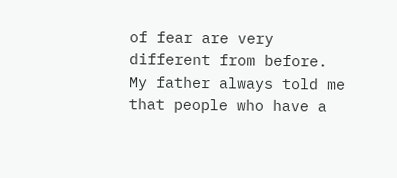of fear are very different from before. My father always told me that people who have a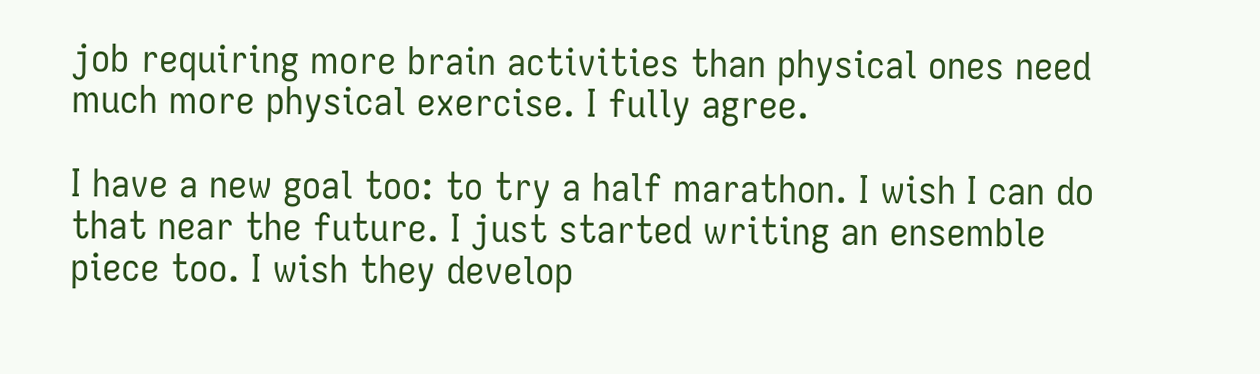job requiring more brain activities than physical ones need much more physical exercise. I fully agree.

I have a new goal too: to try a half marathon. I wish I can do that near the future. I just started writing an ensemble piece too. I wish they develop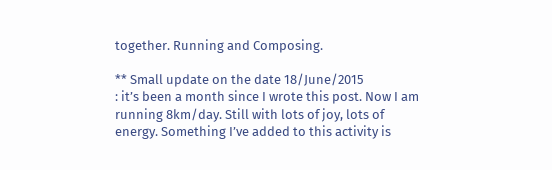together. Running and Composing.

** Small update on the date 18/June/2015
: it’s been a month since I wrote this post. Now I am running 8km/day. Still with lots of joy, lots of energy. Something I’ve added to this activity is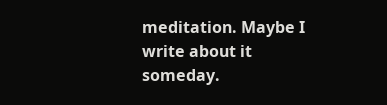meditation. Maybe I write about it someday.